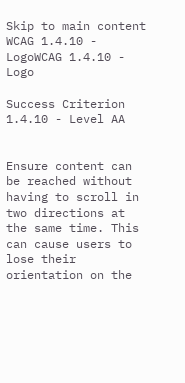Skip to main content
WCAG 1.4.10 - LogoWCAG 1.4.10 - Logo

Success Criterion 1.4.10 - Level AA


Ensure content can be reached without having to scroll in two directions at the same time. This can cause users to lose their orientation on the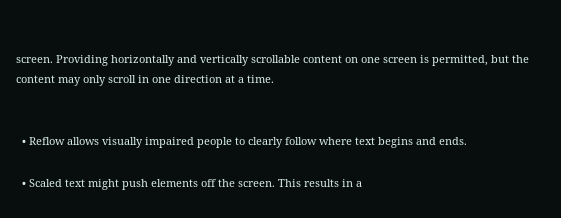screen. Providing horizontally and vertically scrollable content on one screen is permitted, but the content may only scroll in one direction at a time.


  • Reflow allows visually impaired people to clearly follow where text begins and ends.

  • Scaled text might push elements off the screen. This results in a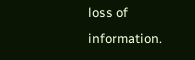loss of information.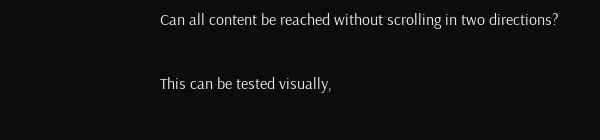Can all content be reached without scrolling in two directions?

This can be tested visually,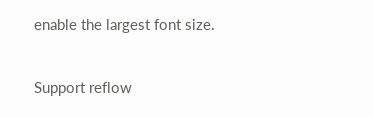enable the largest font size.


Support reflow